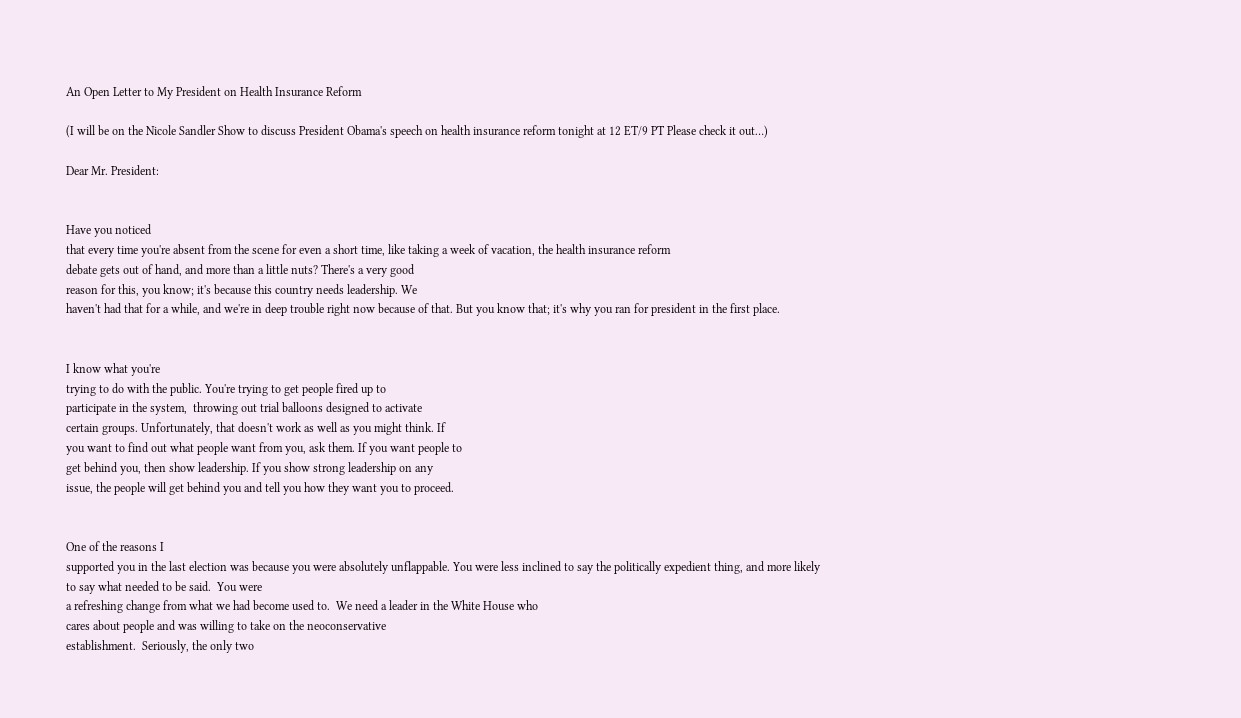An Open Letter to My President on Health Insurance Reform

(I will be on the Nicole Sandler Show to discuss President Obama's speech on health insurance reform tonight at 12 ET/9 PT Please check it out…)

Dear Mr. President:


Have you noticed
that every time you're absent from the scene for even a short time, like taking a week of vacation, the health insurance reform
debate gets out of hand, and more than a little nuts? There's a very good
reason for this, you know; it's because this country needs leadership. We
haven't had that for a while, and we're in deep trouble right now because of that. But you know that; it's why you ran for president in the first place.


I know what you're
trying to do with the public. You're trying to get people fired up to
participate in the system,  throwing out trial balloons designed to activate
certain groups. Unfortunately, that doesn't work as well as you might think. If
you want to find out what people want from you, ask them. If you want people to
get behind you, then show leadership. If you show strong leadership on any
issue, the people will get behind you and tell you how they want you to proceed.


One of the reasons I
supported you in the last election was because you were absolutely unflappable. You were less inclined to say the politically expedient thing, and more likely
to say what needed to be said.  You were
a refreshing change from what we had become used to.  We need a leader in the White House who
cares about people and was willing to take on the neoconservative
establishment.  Seriously, the only two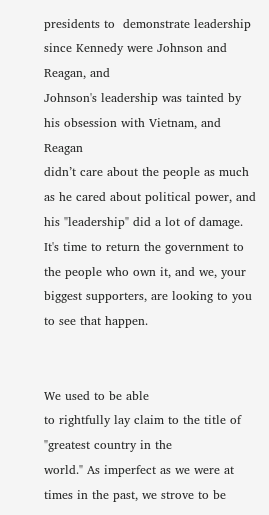presidents to  demonstrate leadership since Kennedy were Johnson and Reagan, and
Johnson's leadership was tainted by his obsession with Vietnam, and Reagan
didn’t care about the people as much as he cared about political power, and his "leadership" did a lot of damage. It's time to return the government to the people who own it, and we, your biggest supporters, are looking to you to see that happen.


We used to be able
to rightfully lay claim to the title of "greatest country in the
world." As imperfect as we were at times in the past, we strove to be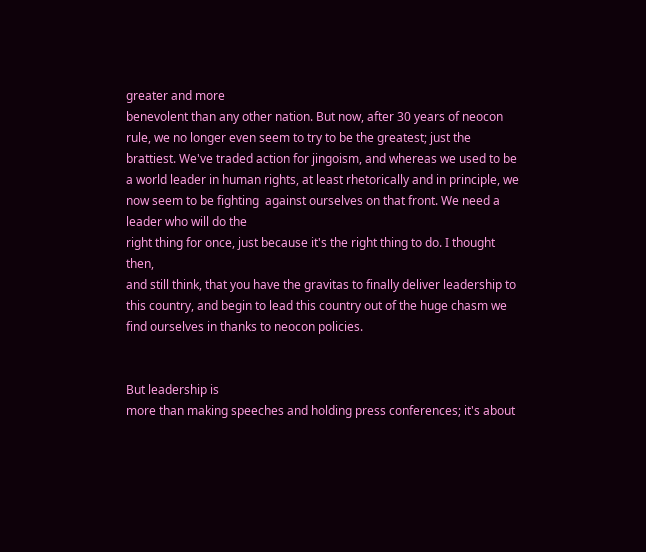greater and more
benevolent than any other nation. But now, after 30 years of neocon rule, we no longer even seem to try to be the greatest; just the brattiest. We've traded action for jingoism, and whereas we used to be
a world leader in human rights, at least rhetorically and in principle, we now seem to be fighting  against ourselves on that front. We need a leader who will do the
right thing for once, just because it's the right thing to do. I thought then,
and still think, that you have the gravitas to finally deliver leadership to
this country, and begin to lead this country out of the huge chasm we find ourselves in thanks to neocon policies.


But leadership is
more than making speeches and holding press conferences; it's about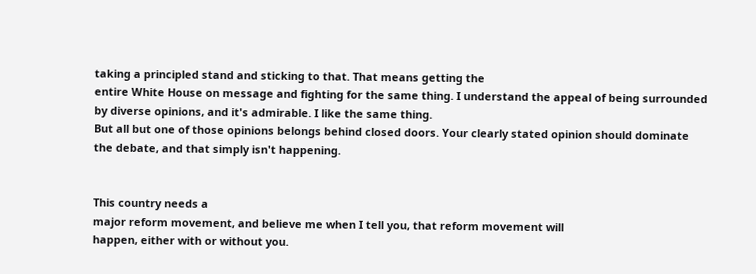taking a principled stand and sticking to that. That means getting the
entire White House on message and fighting for the same thing. I understand the appeal of being surrounded by diverse opinions, and it's admirable. I like the same thing.
But all but one of those opinions belongs behind closed doors. Your clearly stated opinion should dominate the debate, and that simply isn't happening.


This country needs a
major reform movement, and believe me when I tell you, that reform movement will
happen, either with or without you.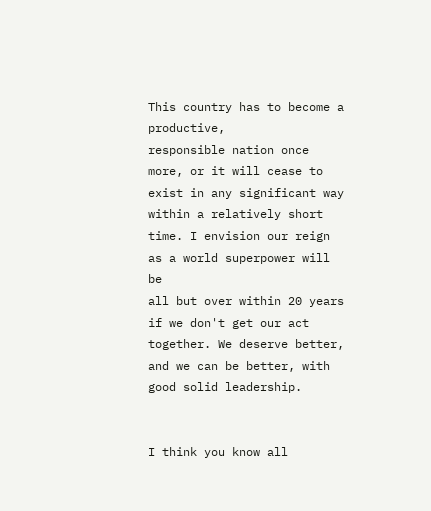This country has to become a productive,
responsible nation once more, or it will cease to exist in any significant way
within a relatively short time. I envision our reign as a world superpower will be
all but over within 20 years if we don't get our act together. We deserve better, and we can be better, with good solid leadership.


I think you know all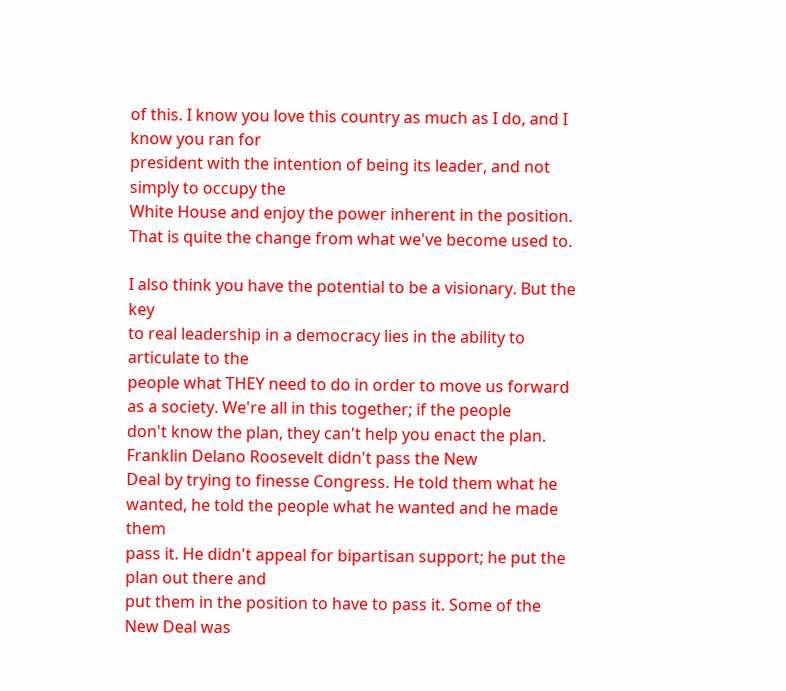of this. I know you love this country as much as I do, and I know you ran for
president with the intention of being its leader, and not simply to occupy the
White House and enjoy the power inherent in the position. That is quite the change from what we've become used to.

I also think you have the potential to be a visionary. But the key
to real leadership in a democracy lies in the ability to articulate to the
people what THEY need to do in order to move us forward as a society. We're all in this together; if the people
don't know the plan, they can't help you enact the plan. Franklin Delano Roosevelt didn't pass the New
Deal by trying to finesse Congress. He told them what he wanted, he told the people what he wanted and he made them
pass it. He didn't appeal for bipartisan support; he put the plan out there and
put them in the position to have to pass it. Some of the New Deal was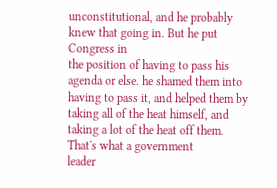unconstitutional, and he probably knew that going in. But he put Congress in
the position of having to pass his agenda or else. he shamed them into having to pass it, and helped them by taking all of the heat himself, and taking a lot of the heat off them. That's what a government
leader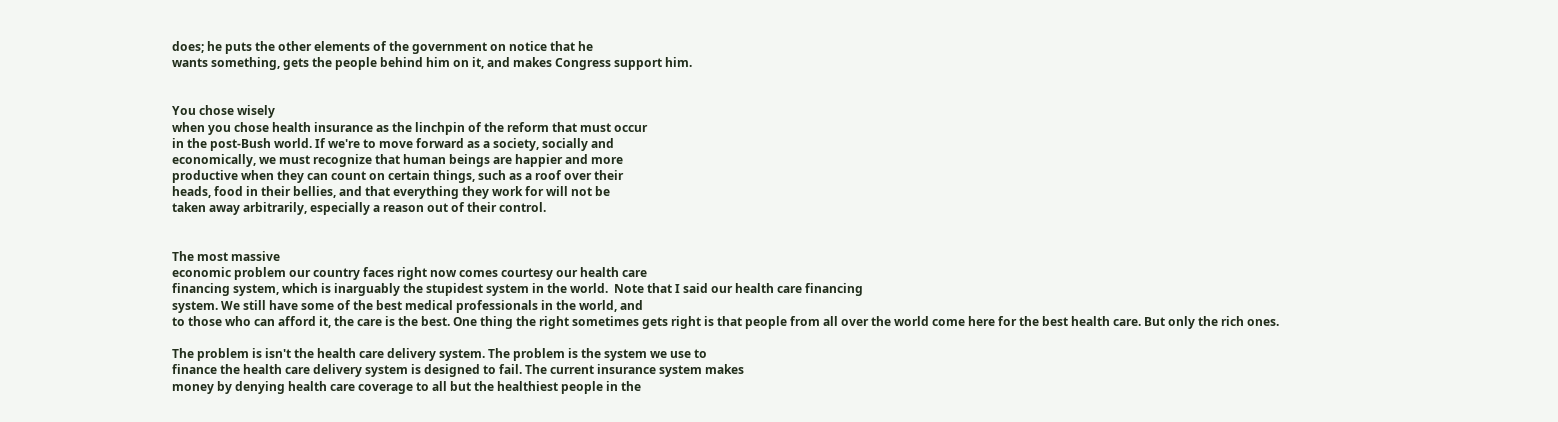does; he puts the other elements of the government on notice that he
wants something, gets the people behind him on it, and makes Congress support him.


You chose wisely
when you chose health insurance as the linchpin of the reform that must occur
in the post-Bush world. If we're to move forward as a society, socially and
economically, we must recognize that human beings are happier and more
productive when they can count on certain things, such as a roof over their
heads, food in their bellies, and that everything they work for will not be
taken away arbitrarily, especially a reason out of their control.


The most massive
economic problem our country faces right now comes courtesy our health care
financing system, which is inarguably the stupidest system in the world.  Note that I said our health care financing
system. We still have some of the best medical professionals in the world, and
to those who can afford it, the care is the best. One thing the right sometimes gets right is that people from all over the world come here for the best health care. But only the rich ones.

The problem is isn't the health care delivery system. The problem is the system we use to
finance the health care delivery system is designed to fail. The current insurance system makes
money by denying health care coverage to all but the healthiest people in the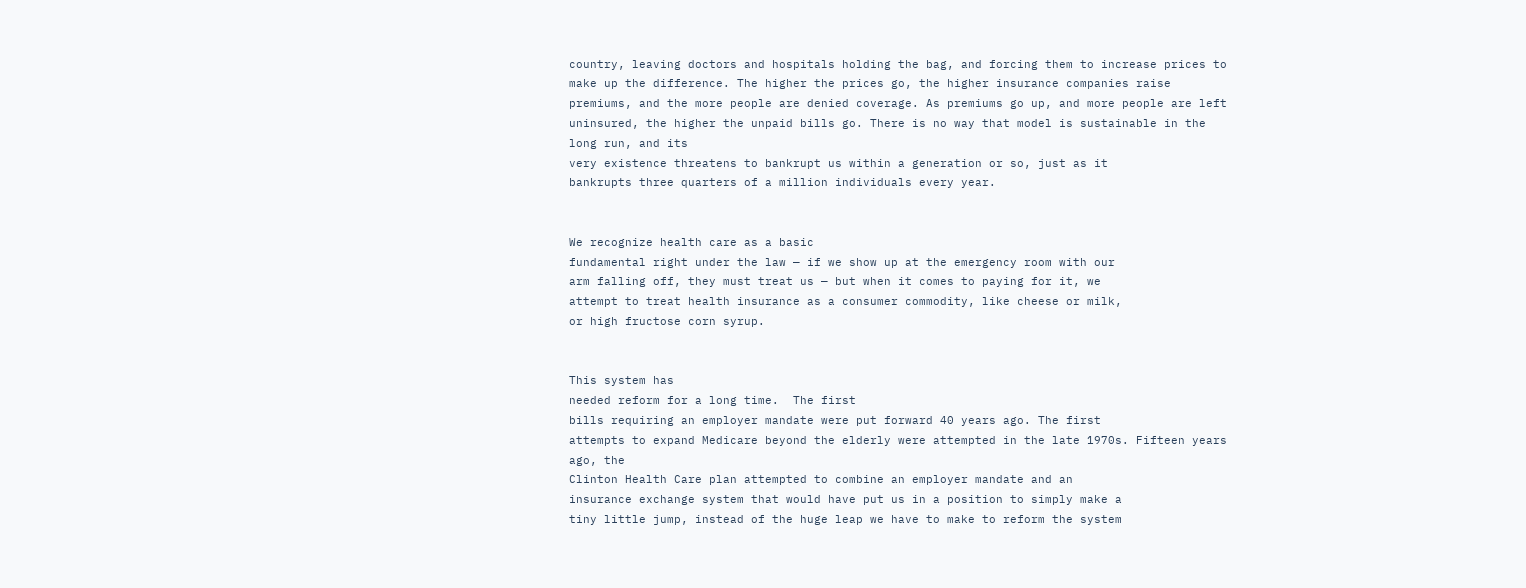country, leaving doctors and hospitals holding the bag, and forcing them to increase prices to make up the difference. The higher the prices go, the higher insurance companies raise premiums, and the more people are denied coverage. As premiums go up, and more people are left uninsured, the higher the unpaid bills go. There is no way that model is sustainable in the long run, and its
very existence threatens to bankrupt us within a generation or so, just as it
bankrupts three quarters of a million individuals every year.


We recognize health care as a basic
fundamental right under the law — if we show up at the emergency room with our
arm falling off, they must treat us — but when it comes to paying for it, we
attempt to treat health insurance as a consumer commodity, like cheese or milk,
or high fructose corn syrup.


This system has
needed reform for a long time.  The first
bills requiring an employer mandate were put forward 40 years ago. The first
attempts to expand Medicare beyond the elderly were attempted in the late 1970s. Fifteen years ago, the
Clinton Health Care plan attempted to combine an employer mandate and an
insurance exchange system that would have put us in a position to simply make a
tiny little jump, instead of the huge leap we have to make to reform the system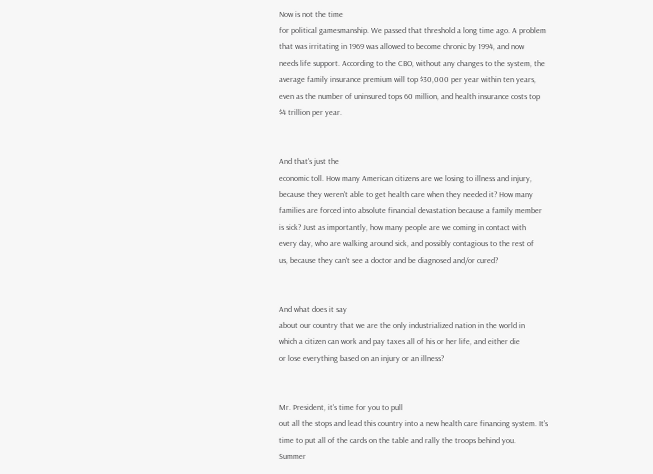Now is not the time
for political gamesmanship. We passed that threshold a long time ago. A problem
that was irritating in 1969 was allowed to become chronic by 1994, and now
needs life support. According to the CBO, without any changes to the system, the
average family insurance premium will top $30,000 per year within ten years,
even as the number of uninsured tops 60 million, and health insurance costs top
$4 trillion per year.


And that's just the
economic toll. How many American citizens are we losing to illness and injury,
because they weren't able to get health care when they needed it? How many
families are forced into absolute financial devastation because a family member
is sick? Just as importantly, how many people are we coming in contact with
every day, who are walking around sick, and possibly contagious to the rest of
us, because they can't see a doctor and be diagnosed and/or cured?


And what does it say
about our country that we are the only industrialized nation in the world in
which a citizen can work and pay taxes all of his or her life, and either die
or lose everything based on an injury or an illness?


Mr. President, it's time for you to pull
out all the stops and lead this country into a new health care financing system. It's
time to put all of the cards on the table and rally the troops behind you.
Summer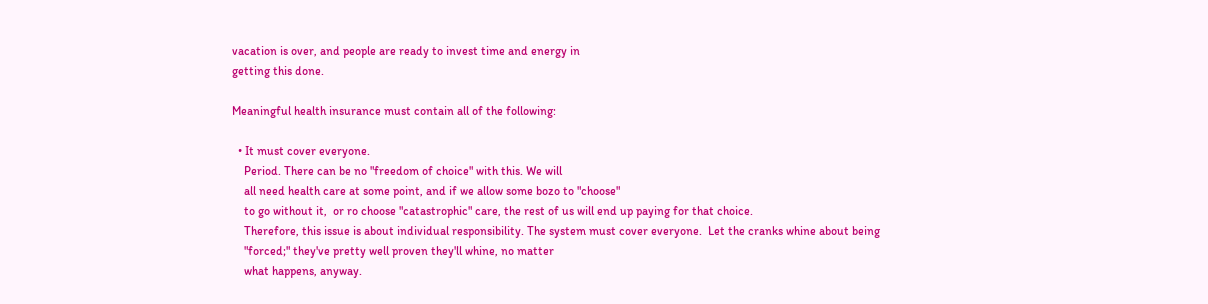vacation is over, and people are ready to invest time and energy in
getting this done.

Meaningful health insurance must contain all of the following:

  • It must cover everyone.
    Period. There can be no "freedom of choice" with this. We will
    all need health care at some point, and if we allow some bozo to "choose"
    to go without it,  or ro choose "catastrophic" care, the rest of us will end up paying for that choice.
    Therefore, this issue is about individual responsibility. The system must cover everyone.  Let the cranks whine about being
    "forced;" they've pretty well proven they'll whine, no matter
    what happens, anyway.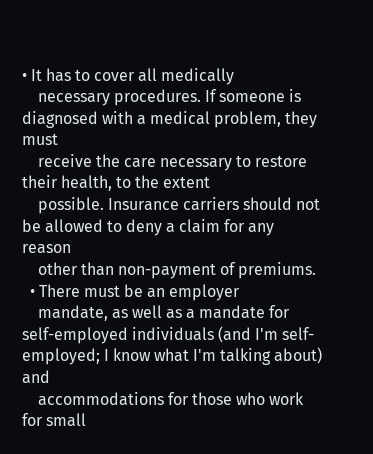• It has to cover all medically
    necessary procedures. If someone is diagnosed with a medical problem, they must
    receive the care necessary to restore their health, to the extent
    possible. Insurance carriers should not be allowed to deny a claim for any reason
    other than non-payment of premiums.
  • There must be an employer
    mandate, as well as a mandate for self-employed individuals (and I'm self-employed; I know what I'm talking about) and
    accommodations for those who work for small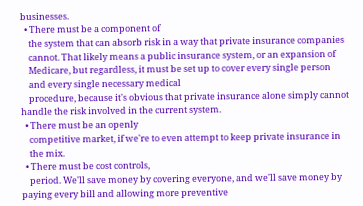businesses.
  • There must be a component of
    the system that can absorb risk in a way that private insurance companies
    cannot. That likely means a public insurance system, or an expansion of
    Medicare, but regardless, it must be set up to cover every single person
    and every single necessary medical
    procedure, because it's obvious that private insurance alone simply cannot handle the risk involved in the current system.
  • There must be an openly
    competitive market, if we're to even attempt to keep private insurance in
    the mix.
  • There must be cost controls,
    period. We'll save money by covering everyone, and we'll save money by paying every bill and allowing more preventive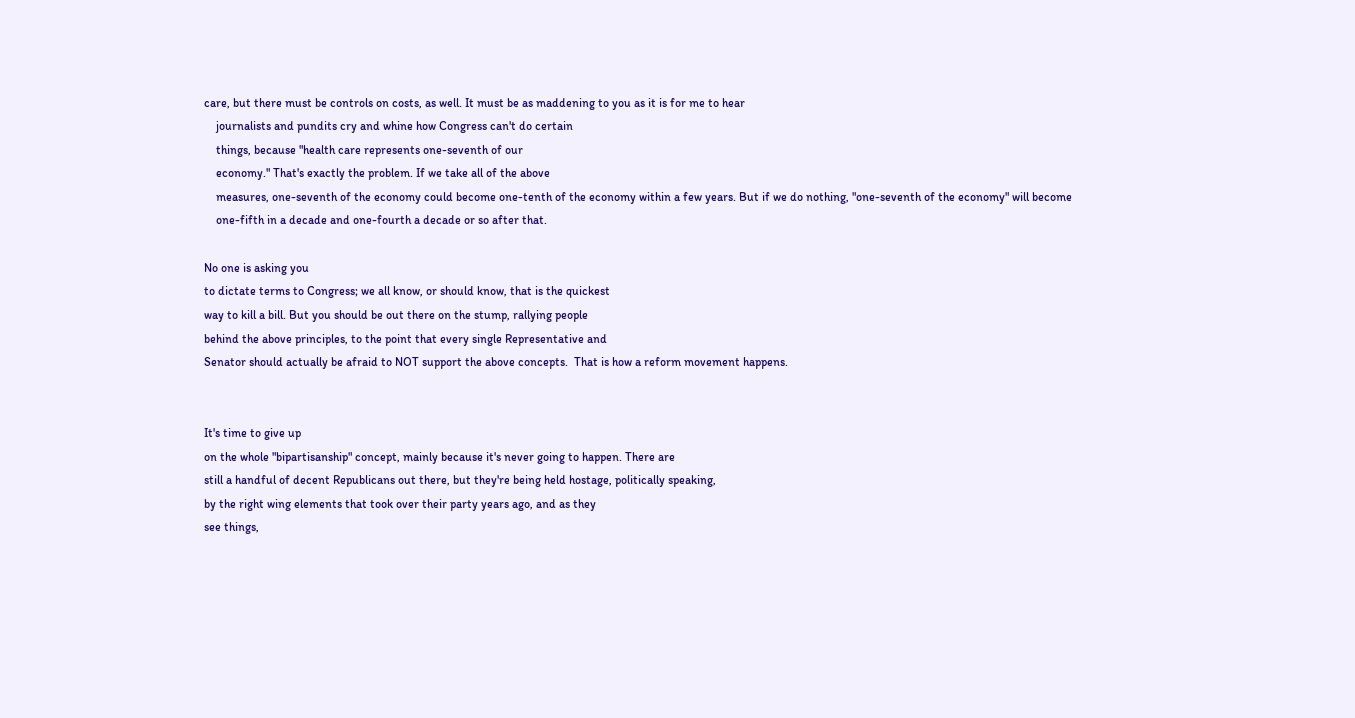care, but there must be controls on costs, as well. It must be as maddening to you as it is for me to hear
    journalists and pundits cry and whine how Congress can't do certain
    things, because "health care represents one-seventh of our
    economy." That's exactly the problem. If we take all of the above
    measures, one-seventh of the economy could become one-tenth of the economy within a few years. But if we do nothing, "one-seventh of the economy" will become
    one-fifth in a decade and one-fourth a decade or so after that.

No one is asking you
to dictate terms to Congress; we all know, or should know, that is the quickest
way to kill a bill. But you should be out there on the stump, rallying people
behind the above principles, to the point that every single Representative and
Senator should actually be afraid to NOT support the above concepts.  That is how a reform movement happens.


It's time to give up
on the whole "bipartisanship" concept, mainly because it's never going to happen. There are
still a handful of decent Republicans out there, but they're being held hostage, politically speaking,
by the right wing elements that took over their party years ago, and as they
see things,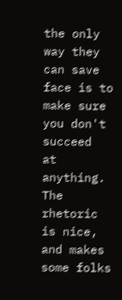the only way they can save face is to make sure you don't succeed
at anything. The rhetoric is nice, and makes some folks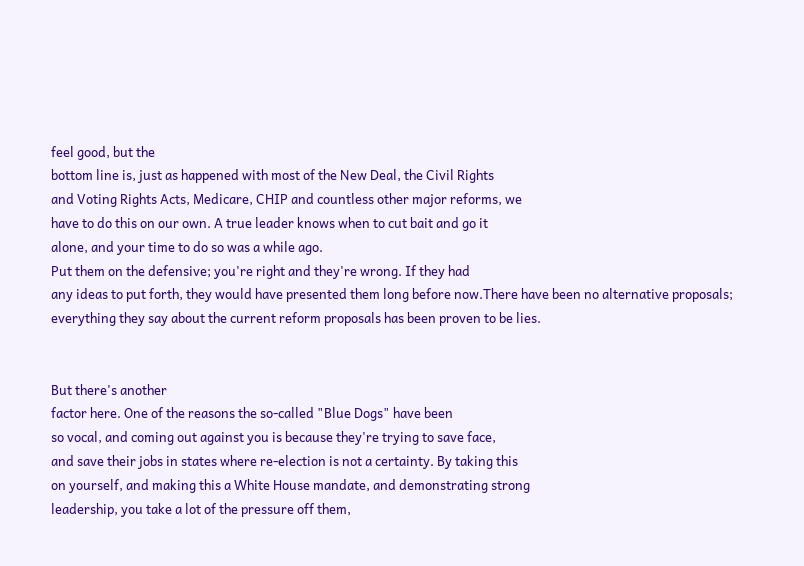feel good, but the
bottom line is, just as happened with most of the New Deal, the Civil Rights
and Voting Rights Acts, Medicare, CHIP and countless other major reforms, we
have to do this on our own. A true leader knows when to cut bait and go it
alone, and your time to do so was a while ago.
Put them on the defensive; you're right and they're wrong. If they had
any ideas to put forth, they would have presented them long before now.There have been no alternative proposals; everything they say about the current reform proposals has been proven to be lies.


But there's another
factor here. One of the reasons the so-called "Blue Dogs" have been
so vocal, and coming out against you is because they're trying to save face,
and save their jobs in states where re-election is not a certainty. By taking this
on yourself, and making this a White House mandate, and demonstrating strong
leadership, you take a lot of the pressure off them,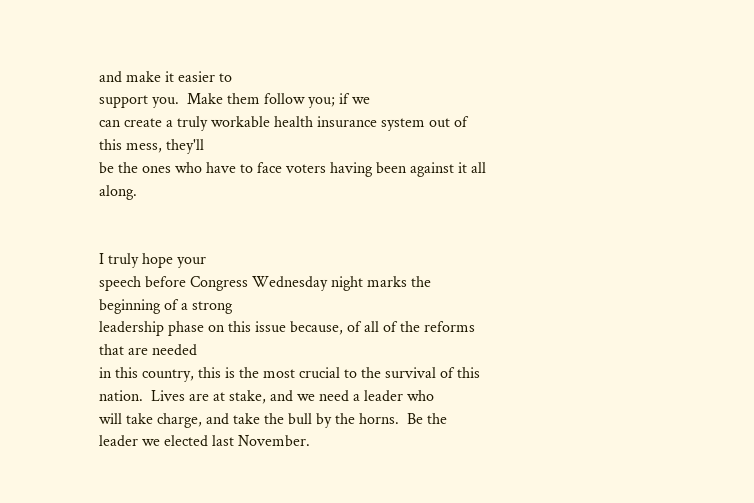and make it easier to
support you.  Make them follow you; if we
can create a truly workable health insurance system out of this mess, they'll
be the ones who have to face voters having been against it all along.


I truly hope your
speech before Congress Wednesday night marks the beginning of a strong
leadership phase on this issue because, of all of the reforms that are needed
in this country, this is the most crucial to the survival of this nation.  Lives are at stake, and we need a leader who
will take charge, and take the bull by the horns.  Be the leader we elected last November.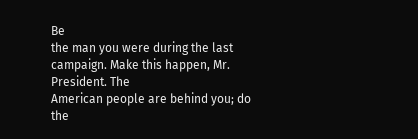Be
the man you were during the last campaign. Make this happen, Mr. President. The
American people are behind you; do the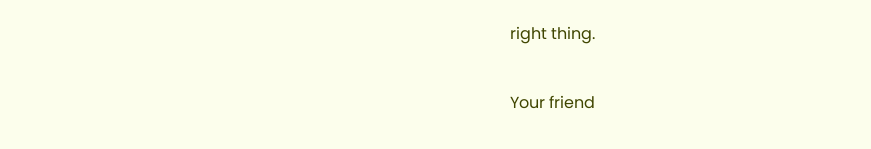right thing.


Your friend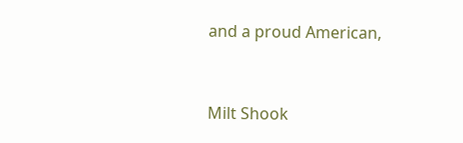and a proud American,


Milt Shook